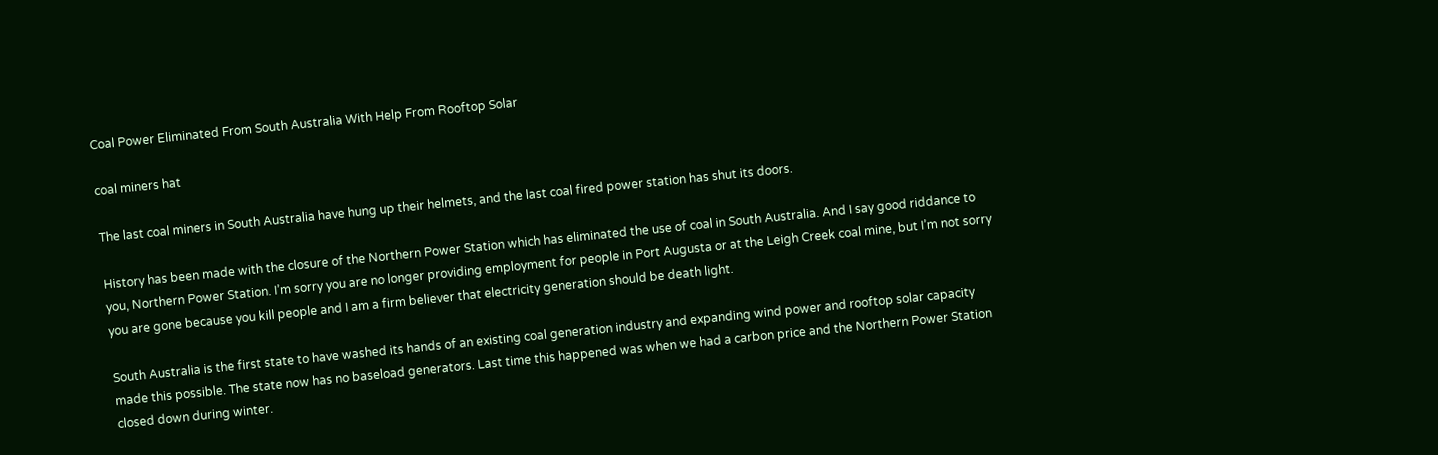Coal Power Eliminated From South Australia With Help From Rooftop Solar

coal miners hat

The last coal miners in South Australia have hung up their helmets, and the last coal fired power station has shut its doors.

History has been made with the closure of the Northern Power Station which has eliminated the use of coal in South Australia. And I say good riddance to you, Northern Power Station. I’m sorry you are no longer providing employment for people in Port Augusta or at the Leigh Creek coal mine, but I’m not sorry you are gone because you kill people and I am a firm believer that electricity generation should be death light.

South Australia is the first state to have washed its hands of an existing coal generation industry and expanding wind power and rooftop solar capacity made this possible. The state now has no baseload generators. Last time this happened was when we had a carbon price and the Northern Power Station closed down during winter.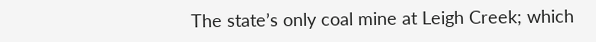The state’s only coal mine at Leigh Creek; which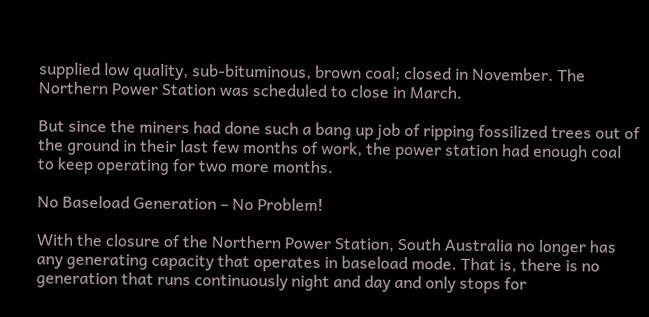supplied low quality, sub-bituminous, brown coal; closed in November. The Northern Power Station was scheduled to close in March.

But since the miners had done such a bang up job of ripping fossilized trees out of the ground in their last few months of work, the power station had enough coal to keep operating for two more months.

No Baseload Generation – No Problem!

With the closure of the Northern Power Station, South Australia no longer has any generating capacity that operates in baseload mode. That is, there is no generation that runs continuously night and day and only stops for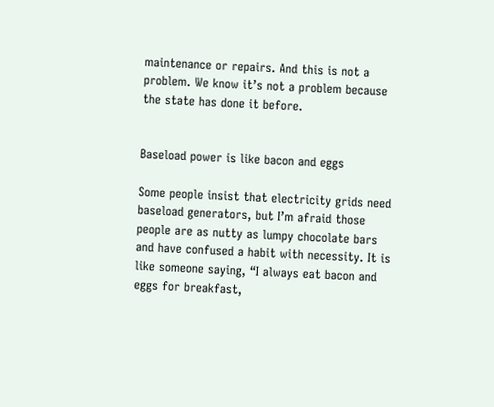maintenance or repairs. And this is not a problem. We know it’s not a problem because the state has done it before.


Baseload power is like bacon and eggs

Some people insist that electricity grids need baseload generators, but I’m afraid those people are as nutty as lumpy chocolate bars and have confused a habit with necessity. It is like someone saying, “I always eat bacon and eggs for breakfast,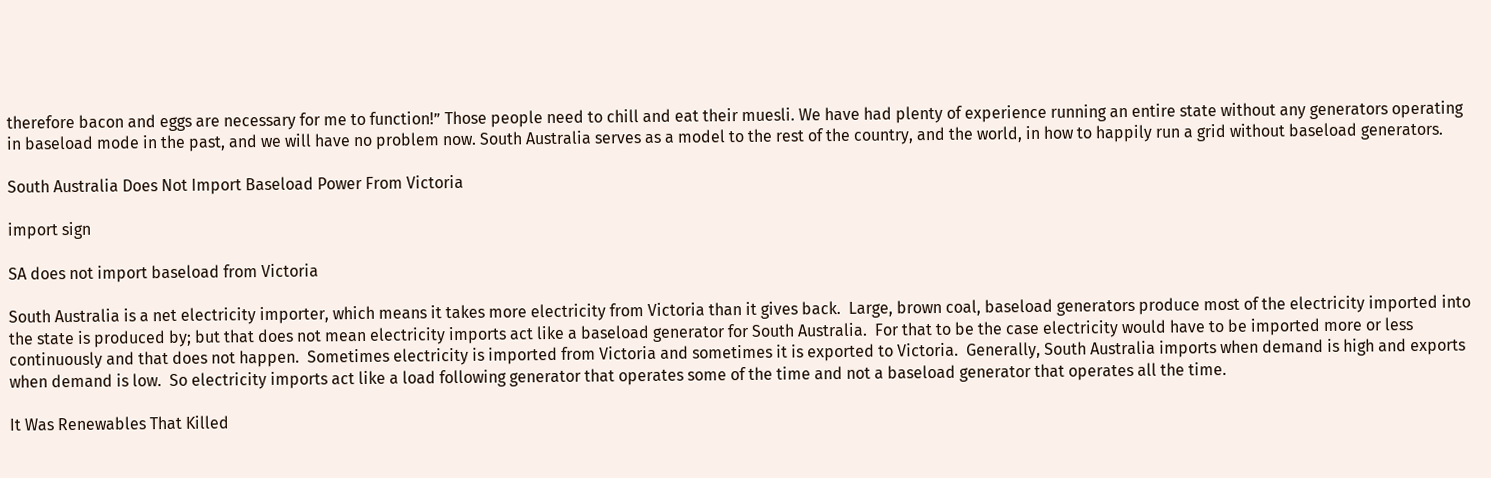therefore bacon and eggs are necessary for me to function!” Those people need to chill and eat their muesli. We have had plenty of experience running an entire state without any generators operating in baseload mode in the past, and we will have no problem now. South Australia serves as a model to the rest of the country, and the world, in how to happily run a grid without baseload generators.

South Australia Does Not Import Baseload Power From Victoria

import sign

SA does not import baseload from Victoria

South Australia is a net electricity importer, which means it takes more electricity from Victoria than it gives back.  Large, brown coal, baseload generators produce most of the electricity imported into the state is produced by; but that does not mean electricity imports act like a baseload generator for South Australia.  For that to be the case electricity would have to be imported more or less continuously and that does not happen.  Sometimes electricity is imported from Victoria and sometimes it is exported to Victoria.  Generally, South Australia imports when demand is high and exports when demand is low.  So electricity imports act like a load following generator that operates some of the time and not a baseload generator that operates all the time.

It Was Renewables That Killed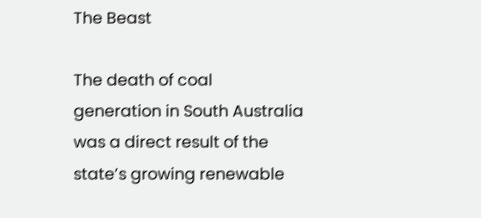The Beast

The death of coal generation in South Australia was a direct result of the state’s growing renewable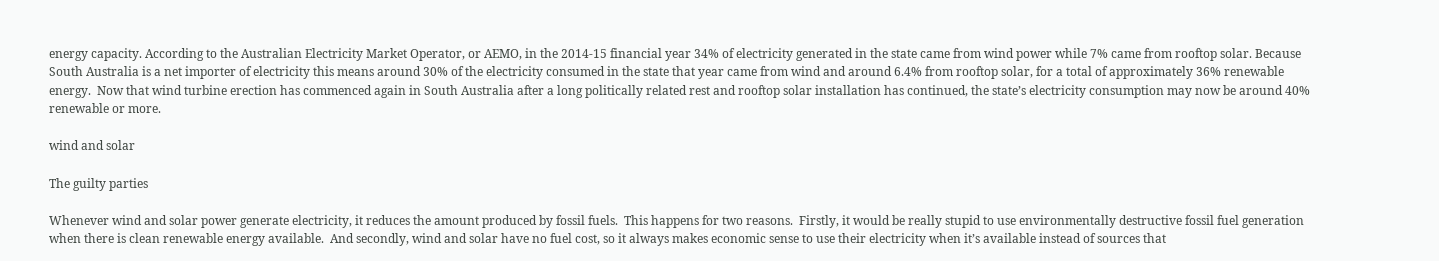energy capacity. According to the Australian Electricity Market Operator, or AEMO, in the 2014-15 financial year 34% of electricity generated in the state came from wind power while 7% came from rooftop solar. Because South Australia is a net importer of electricity this means around 30% of the electricity consumed in the state that year came from wind and around 6.4% from rooftop solar, for a total of approximately 36% renewable energy.  Now that wind turbine erection has commenced again in South Australia after a long politically related rest and rooftop solar installation has continued, the state’s electricity consumption may now be around 40% renewable or more.

wind and solar

The guilty parties

Whenever wind and solar power generate electricity, it reduces the amount produced by fossil fuels.  This happens for two reasons.  Firstly, it would be really stupid to use environmentally destructive fossil fuel generation when there is clean renewable energy available.  And secondly, wind and solar have no fuel cost, so it always makes economic sense to use their electricity when it’s available instead of sources that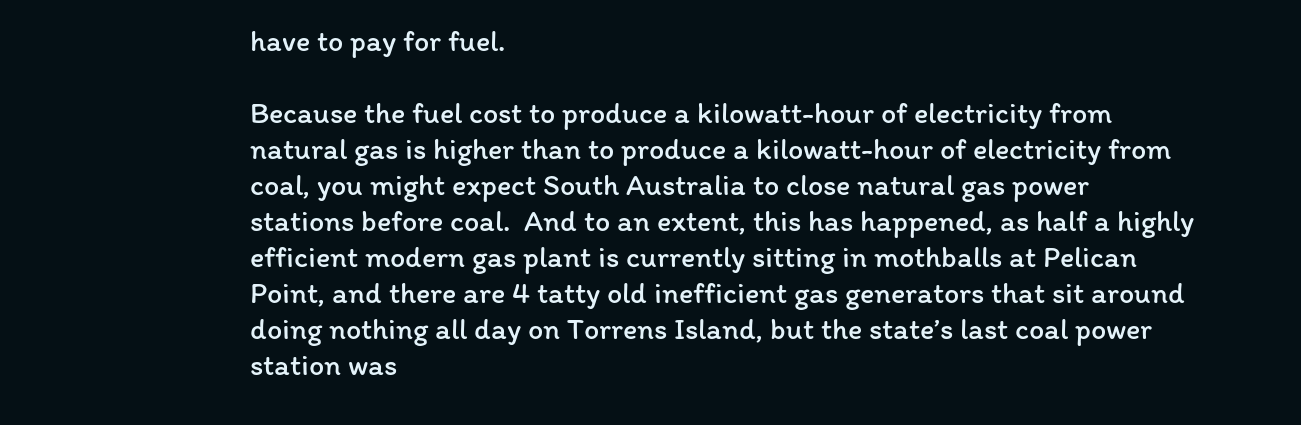have to pay for fuel.

Because the fuel cost to produce a kilowatt-hour of electricity from natural gas is higher than to produce a kilowatt-hour of electricity from coal, you might expect South Australia to close natural gas power stations before coal.  And to an extent, this has happened, as half a highly efficient modern gas plant is currently sitting in mothballs at Pelican Point, and there are 4 tatty old inefficient gas generators that sit around doing nothing all day on Torrens Island, but the state’s last coal power station was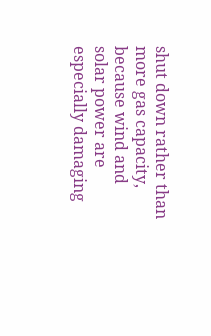shut down rather than more gas capacity, because wind and solar power are especially damaging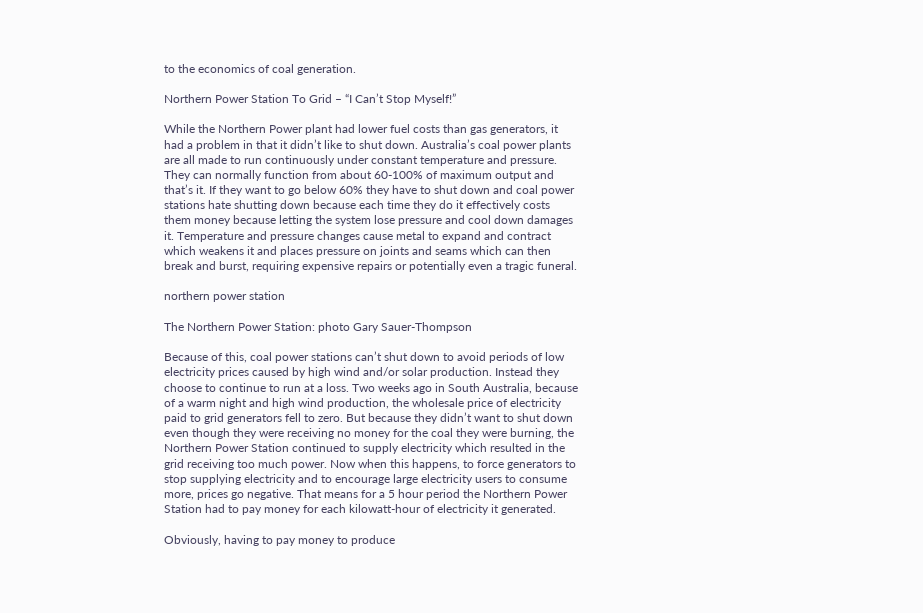to the economics of coal generation.

Northern Power Station To Grid – “I Can’t Stop Myself!”

While the Northern Power plant had lower fuel costs than gas generators, it had a problem in that it didn’t like to shut down. Australia’s coal power plants are all made to run continuously under constant temperature and pressure. They can normally function from about 60-100% of maximum output and that’s it. If they want to go below 60% they have to shut down and coal power stations hate shutting down because each time they do it effectively costs them money because letting the system lose pressure and cool down damages it. Temperature and pressure changes cause metal to expand and contract which weakens it and places pressure on joints and seams which can then break and burst, requiring expensive repairs or potentially even a tragic funeral.

northern power station

The Northern Power Station: photo Gary Sauer-Thompson

Because of this, coal power stations can’t shut down to avoid periods of low electricity prices caused by high wind and/or solar production. Instead they choose to continue to run at a loss. Two weeks ago in South Australia, because of a warm night and high wind production, the wholesale price of electricity paid to grid generators fell to zero. But because they didn’t want to shut down even though they were receiving no money for the coal they were burning, the Northern Power Station continued to supply electricity which resulted in the grid receiving too much power. Now when this happens, to force generators to stop supplying electricity and to encourage large electricity users to consume more, prices go negative. That means for a 5 hour period the Northern Power Station had to pay money for each kilowatt-hour of electricity it generated.

Obviously, having to pay money to produce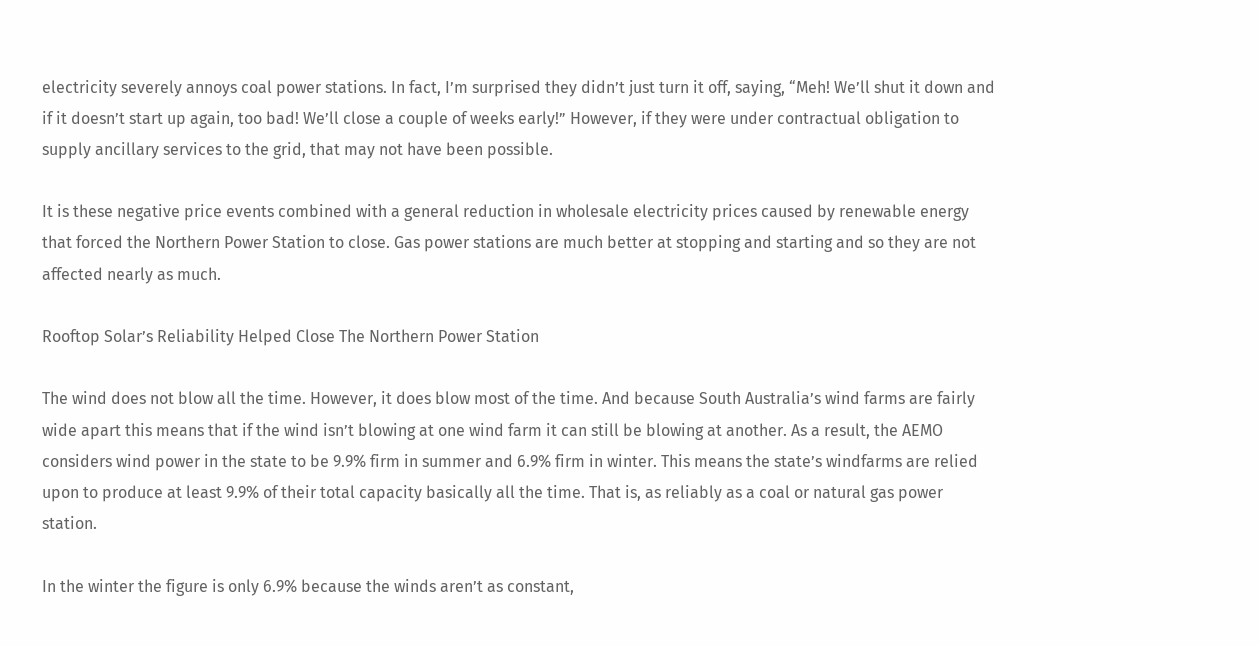electricity severely annoys coal power stations. In fact, I’m surprised they didn’t just turn it off, saying, “Meh! We’ll shut it down and if it doesn’t start up again, too bad! We’ll close a couple of weeks early!” However, if they were under contractual obligation to supply ancillary services to the grid, that may not have been possible.

It is these negative price events combined with a general reduction in wholesale electricity prices caused by renewable energy that forced the Northern Power Station to close. Gas power stations are much better at stopping and starting and so they are not affected nearly as much.

Rooftop Solar’s Reliability Helped Close The Northern Power Station

The wind does not blow all the time. However, it does blow most of the time. And because South Australia’s wind farms are fairly wide apart this means that if the wind isn’t blowing at one wind farm it can still be blowing at another. As a result, the AEMO considers wind power in the state to be 9.9% firm in summer and 6.9% firm in winter. This means the state’s windfarms are relied upon to produce at least 9.9% of their total capacity basically all the time. That is, as reliably as a coal or natural gas power station.

In the winter the figure is only 6.9% because the winds aren’t as constant,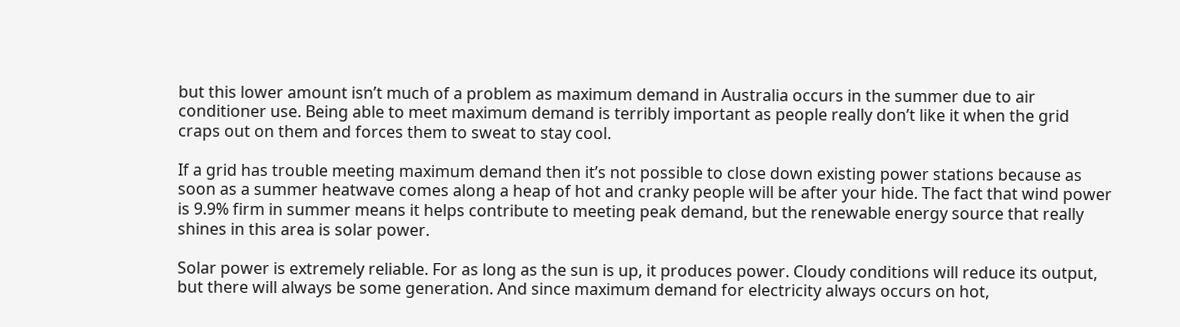but this lower amount isn’t much of a problem as maximum demand in Australia occurs in the summer due to air conditioner use. Being able to meet maximum demand is terribly important as people really don’t like it when the grid craps out on them and forces them to sweat to stay cool.

If a grid has trouble meeting maximum demand then it’s not possible to close down existing power stations because as soon as a summer heatwave comes along a heap of hot and cranky people will be after your hide. The fact that wind power is 9.9% firm in summer means it helps contribute to meeting peak demand, but the renewable energy source that really shines in this area is solar power.

Solar power is extremely reliable. For as long as the sun is up, it produces power. Cloudy conditions will reduce its output, but there will always be some generation. And since maximum demand for electricity always occurs on hot,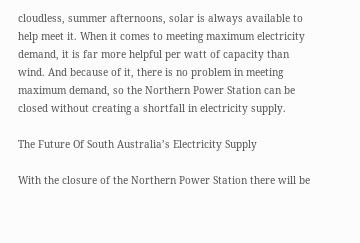cloudless, summer afternoons, solar is always available to help meet it. When it comes to meeting maximum electricity demand, it is far more helpful per watt of capacity than wind. And because of it, there is no problem in meeting maximum demand, so the Northern Power Station can be closed without creating a shortfall in electricity supply.

The Future Of South Australia’s Electricity Supply

With the closure of the Northern Power Station there will be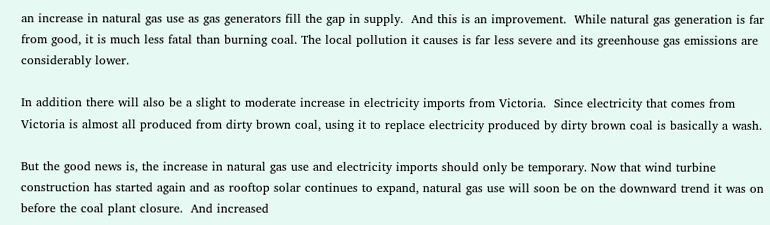an increase in natural gas use as gas generators fill the gap in supply.  And this is an improvement.  While natural gas generation is far from good, it is much less fatal than burning coal. The local pollution it causes is far less severe and its greenhouse gas emissions are considerably lower.

In addition there will also be a slight to moderate increase in electricity imports from Victoria.  Since electricity that comes from Victoria is almost all produced from dirty brown coal, using it to replace electricity produced by dirty brown coal is basically a wash.

But the good news is, the increase in natural gas use and electricity imports should only be temporary. Now that wind turbine construction has started again and as rooftop solar continues to expand, natural gas use will soon be on the downward trend it was on before the coal plant closure.  And increased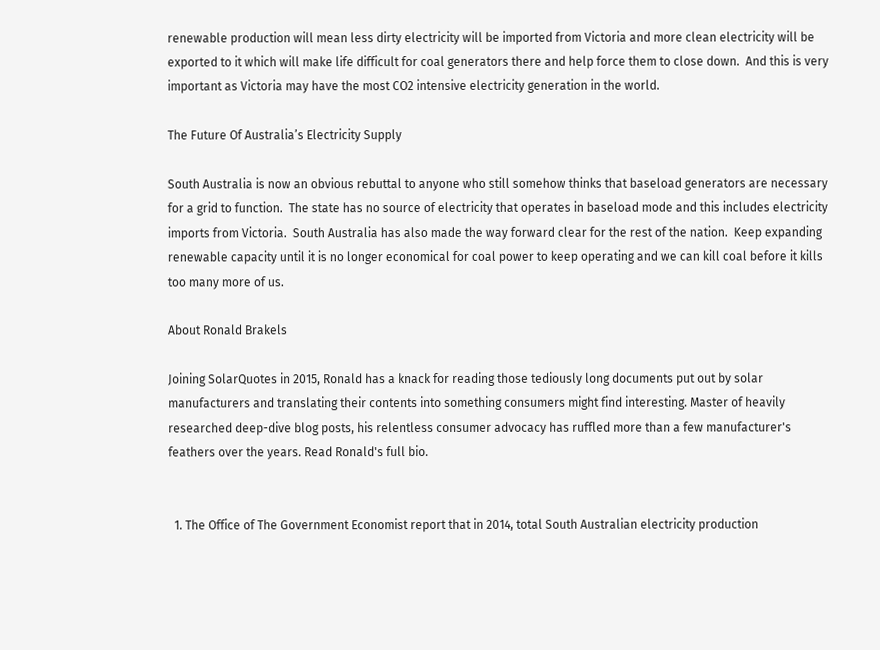renewable production will mean less dirty electricity will be imported from Victoria and more clean electricity will be exported to it which will make life difficult for coal generators there and help force them to close down.  And this is very important as Victoria may have the most CO2 intensive electricity generation in the world.

The Future Of Australia’s Electricity Supply

South Australia is now an obvious rebuttal to anyone who still somehow thinks that baseload generators are necessary for a grid to function.  The state has no source of electricity that operates in baseload mode and this includes electricity imports from Victoria.  South Australia has also made the way forward clear for the rest of the nation.  Keep expanding renewable capacity until it is no longer economical for coal power to keep operating and we can kill coal before it kills too many more of us.

About Ronald Brakels

Joining SolarQuotes in 2015, Ronald has a knack for reading those tediously long documents put out by solar manufacturers and translating their contents into something consumers might find interesting. Master of heavily researched deep-dive blog posts, his relentless consumer advocacy has ruffled more than a few manufacturer's feathers over the years. Read Ronald's full bio.


  1. The Office of The Government Economist report that in 2014, total South Australian electricity production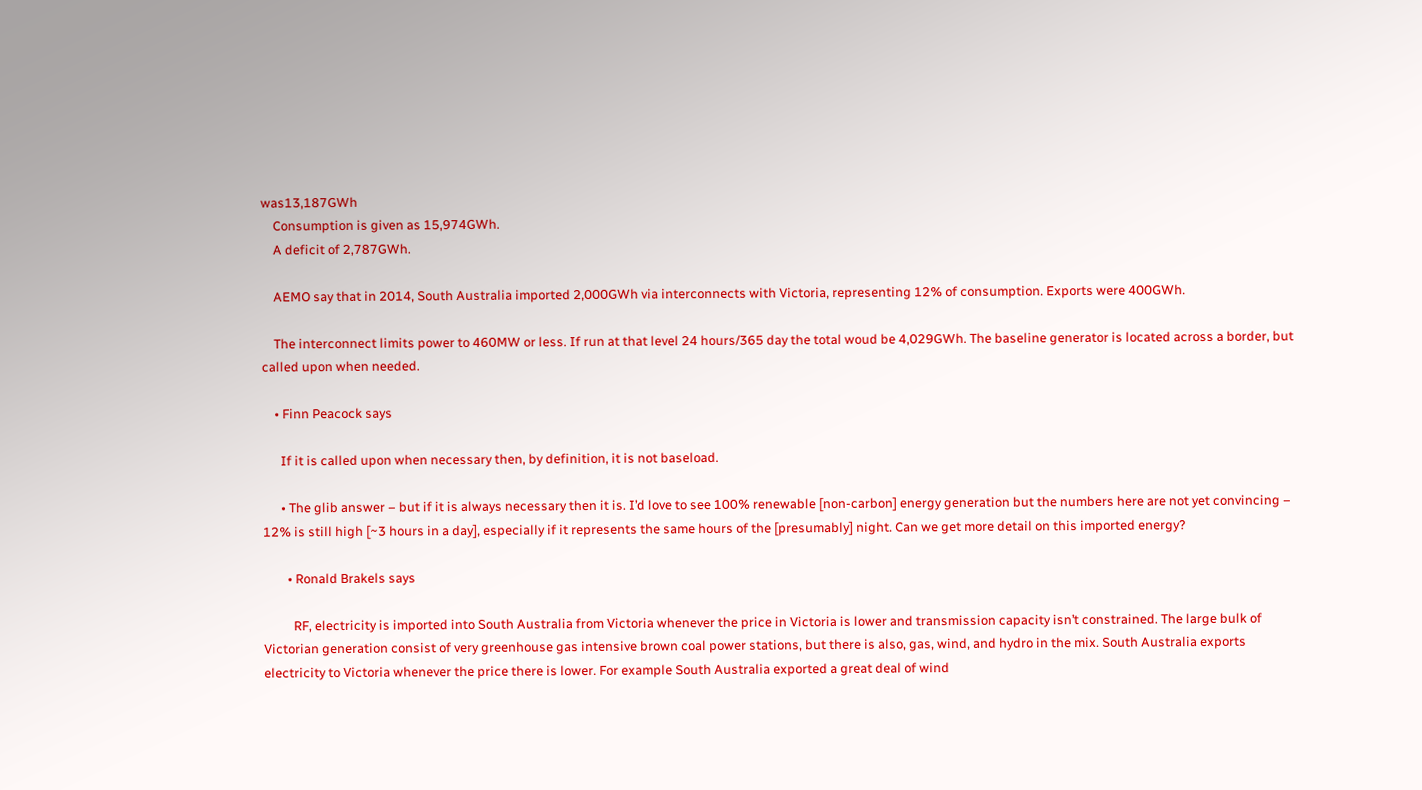was13,187GWh
    Consumption is given as 15,974GWh.
    A deficit of 2,787GWh.

    AEMO say that in 2014, South Australia imported 2,000GWh via interconnects with Victoria, representing 12% of consumption. Exports were 400GWh.

    The interconnect limits power to 460MW or less. If run at that level 24 hours/365 day the total woud be 4,029GWh. The baseline generator is located across a border, but called upon when needed.

    • Finn Peacock says

      If it is called upon when necessary then, by definition, it is not baseload.

      • The glib answer – but if it is always necessary then it is. I’d love to see 100% renewable [non-carbon] energy generation but the numbers here are not yet convincing – 12% is still high [~3 hours in a day], especially if it represents the same hours of the [presumably] night. Can we get more detail on this imported energy?

        • Ronald Brakels says

          RF, electricity is imported into South Australia from Victoria whenever the price in Victoria is lower and transmission capacity isn’t constrained. The large bulk of Victorian generation consist of very greenhouse gas intensive brown coal power stations, but there is also, gas, wind, and hydro in the mix. South Australia exports electricity to Victoria whenever the price there is lower. For example South Australia exported a great deal of wind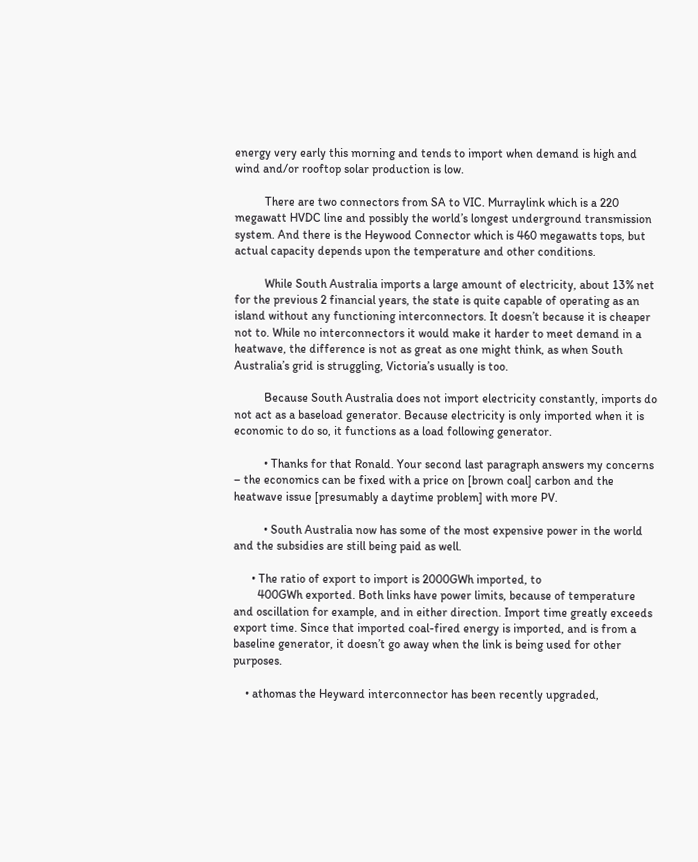energy very early this morning and tends to import when demand is high and wind and/or rooftop solar production is low.

          There are two connectors from SA to VIC. Murraylink which is a 220 megawatt HVDC line and possibly the world’s longest underground transmission system. And there is the Heywood Connector which is 460 megawatts tops, but actual capacity depends upon the temperature and other conditions.

          While South Australia imports a large amount of electricity, about 13% net for the previous 2 financial years, the state is quite capable of operating as an island without any functioning interconnectors. It doesn’t because it is cheaper not to. While no interconnectors it would make it harder to meet demand in a heatwave, the difference is not as great as one might think, as when South Australia’s grid is struggling, Victoria’s usually is too.

          Because South Australia does not import electricity constantly, imports do not act as a baseload generator. Because electricity is only imported when it is economic to do so, it functions as a load following generator.

          • Thanks for that Ronald. Your second last paragraph answers my concerns – the economics can be fixed with a price on [brown coal] carbon and the heatwave issue [presumably a daytime problem] with more PV.

          • South Australia now has some of the most expensive power in the world and the subsidies are still being paid as well.

      • The ratio of export to import is 2000GWh imported, to
        400GWh exported. Both links have power limits, because of temperature and oscillation for example, and in either direction. Import time greatly exceeds export time. Since that imported coal-fired energy is imported, and is from a baseline generator, it doesn’t go away when the link is being used for other purposes.

    • athomas the Heyward interconnector has been recently upgraded,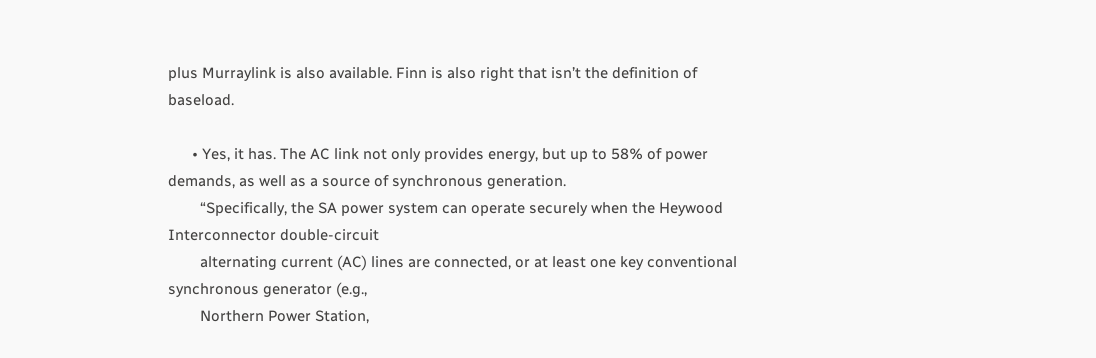plus Murraylink is also available. Finn is also right that isn’t the definition of baseload.

      • Yes, it has. The AC link not only provides energy, but up to 58% of power demands, as well as a source of synchronous generation.
        “Specifically, the SA power system can operate securely when the Heywood Interconnector double-circuit
        alternating current (AC) lines are connected, or at least one key conventional synchronous generator (e.g.,
        Northern Power Station,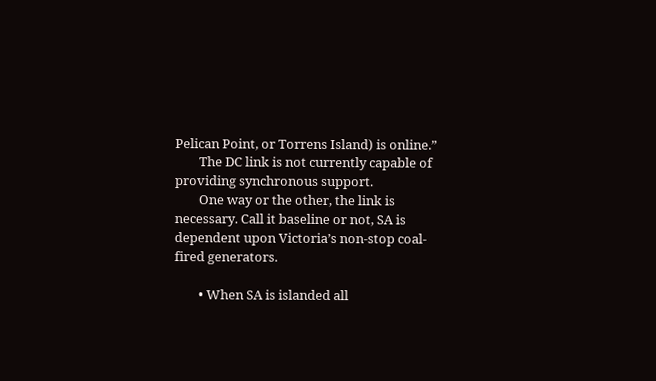Pelican Point, or Torrens Island) is online.”
        The DC link is not currently capable of providing synchronous support.
        One way or the other, the link is necessary. Call it baseline or not, SA is dependent upon Victoria’s non-stop coal-fired generators.

        • When SA is islanded all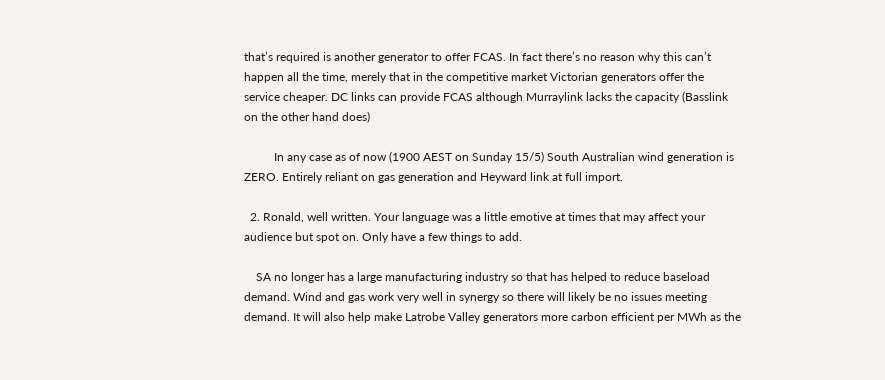that’s required is another generator to offer FCAS. In fact there’s no reason why this can’t happen all the time, merely that in the competitive market Victorian generators offer the service cheaper. DC links can provide FCAS although Murraylink lacks the capacity (Basslink on the other hand does)

          In any case as of now (1900 AEST on Sunday 15/5) South Australian wind generation is ZERO. Entirely reliant on gas generation and Heyward link at full import.

  2. Ronald, well written. Your language was a little emotive at times that may affect your audience but spot on. Only have a few things to add.

    SA no longer has a large manufacturing industry so that has helped to reduce baseload demand. Wind and gas work very well in synergy so there will likely be no issues meeting demand. It will also help make Latrobe Valley generators more carbon efficient per MWh as the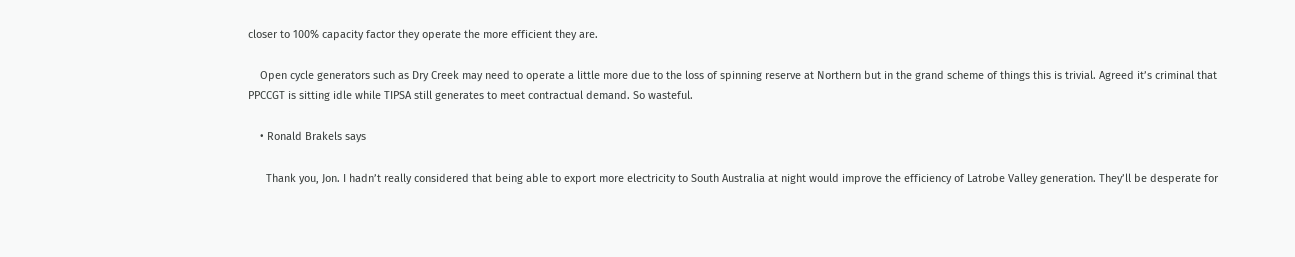closer to 100% capacity factor they operate the more efficient they are.

    Open cycle generators such as Dry Creek may need to operate a little more due to the loss of spinning reserve at Northern but in the grand scheme of things this is trivial. Agreed it’s criminal that PPCCGT is sitting idle while TIPSA still generates to meet contractual demand. So wasteful.

    • Ronald Brakels says

      Thank you, Jon. I hadn’t really considered that being able to export more electricity to South Australia at night would improve the efficiency of Latrobe Valley generation. They’ll be desperate for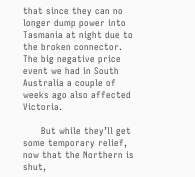that since they can no longer dump power into Tasmania at night due to the broken connector. The big negative price event we had in South Australia a couple of weeks ago also affected Victoria.

      But while they’ll get some temporary relief, now that the Northern is shut,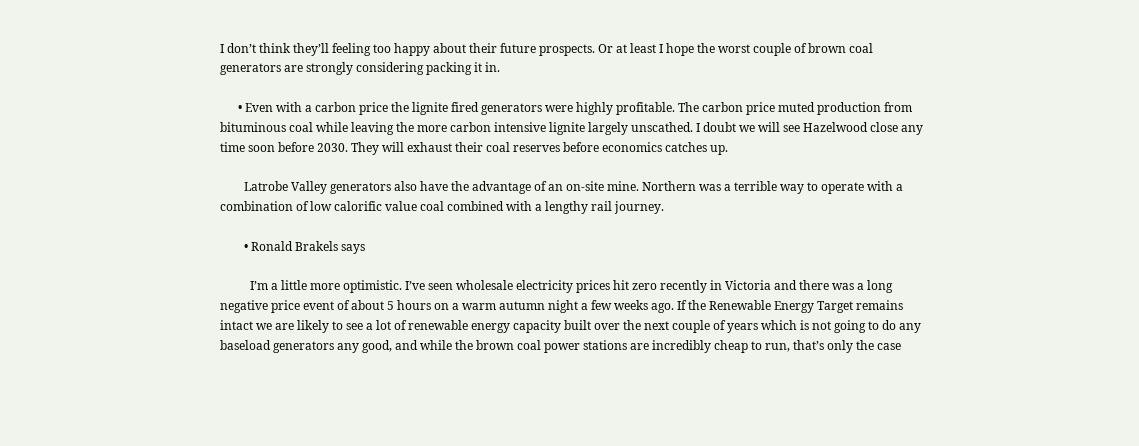I don’t think they’ll feeling too happy about their future prospects. Or at least I hope the worst couple of brown coal generators are strongly considering packing it in.

      • Even with a carbon price the lignite fired generators were highly profitable. The carbon price muted production from bituminous coal while leaving the more carbon intensive lignite largely unscathed. I doubt we will see Hazelwood close any time soon before 2030. They will exhaust their coal reserves before economics catches up.

        Latrobe Valley generators also have the advantage of an on-site mine. Northern was a terrible way to operate with a combination of low calorific value coal combined with a lengthy rail journey.

        • Ronald Brakels says

          I’m a little more optimistic. I’ve seen wholesale electricity prices hit zero recently in Victoria and there was a long negative price event of about 5 hours on a warm autumn night a few weeks ago. If the Renewable Energy Target remains intact we are likely to see a lot of renewable energy capacity built over the next couple of years which is not going to do any baseload generators any good, and while the brown coal power stations are incredibly cheap to run, that’s only the case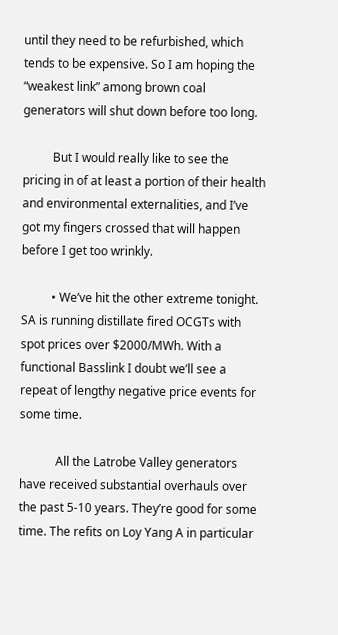until they need to be refurbished, which tends to be expensive. So I am hoping the “weakest link” among brown coal generators will shut down before too long.

          But I would really like to see the pricing in of at least a portion of their health and environmental externalities, and I’ve got my fingers crossed that will happen before I get too wrinkly.

          • We’ve hit the other extreme tonight. SA is running distillate fired OCGTs with spot prices over $2000/MWh. With a functional Basslink I doubt we’ll see a repeat of lengthy negative price events for some time.

            All the Latrobe Valley generators have received substantial overhauls over the past 5-10 years. They’re good for some time. The refits on Loy Yang A in particular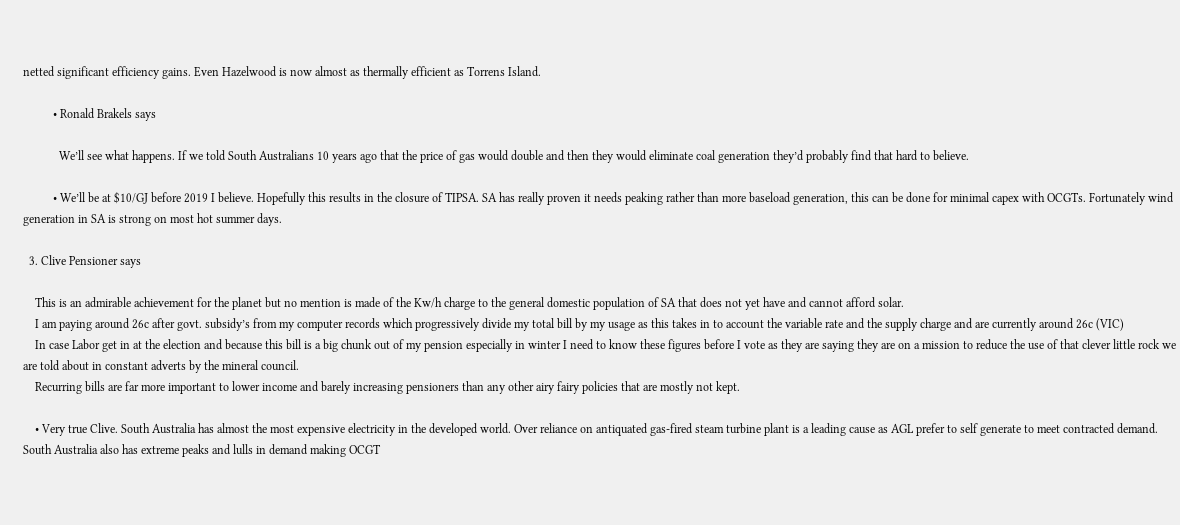netted significant efficiency gains. Even Hazelwood is now almost as thermally efficient as Torrens Island.

          • Ronald Brakels says

            We’ll see what happens. If we told South Australians 10 years ago that the price of gas would double and then they would eliminate coal generation they’d probably find that hard to believe.

          • We’ll be at $10/GJ before 2019 I believe. Hopefully this results in the closure of TIPSA. SA has really proven it needs peaking rather than more baseload generation, this can be done for minimal capex with OCGTs. Fortunately wind generation in SA is strong on most hot summer days.

  3. Clive Pensioner says

    This is an admirable achievement for the planet but no mention is made of the Kw/h charge to the general domestic population of SA that does not yet have and cannot afford solar.
    I am paying around 26c after govt. subsidy’s from my computer records which progressively divide my total bill by my usage as this takes in to account the variable rate and the supply charge and are currently around 26c (VIC)
    In case Labor get in at the election and because this bill is a big chunk out of my pension especially in winter I need to know these figures before I vote as they are saying they are on a mission to reduce the use of that clever little rock we are told about in constant adverts by the mineral council.
    Recurring bills are far more important to lower income and barely increasing pensioners than any other airy fairy policies that are mostly not kept.

    • Very true Clive. South Australia has almost the most expensive electricity in the developed world. Over reliance on antiquated gas-fired steam turbine plant is a leading cause as AGL prefer to self generate to meet contracted demand. South Australia also has extreme peaks and lulls in demand making OCGT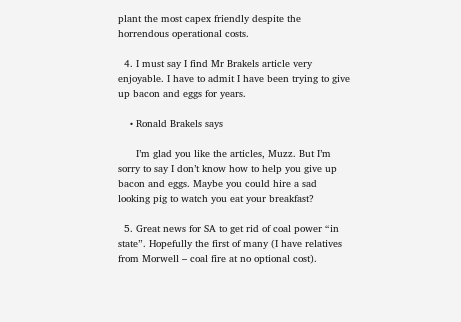plant the most capex friendly despite the horrendous operational costs.

  4. I must say I find Mr Brakels article very enjoyable. I have to admit I have been trying to give up bacon and eggs for years.

    • Ronald Brakels says

      I’m glad you like the articles, Muzz. But I’m sorry to say I don’t know how to help you give up bacon and eggs. Maybe you could hire a sad looking pig to watch you eat your breakfast?

  5. Great news for SA to get rid of coal power “in state”. Hopefully the first of many (I have relatives from Morwell – coal fire at no optional cost).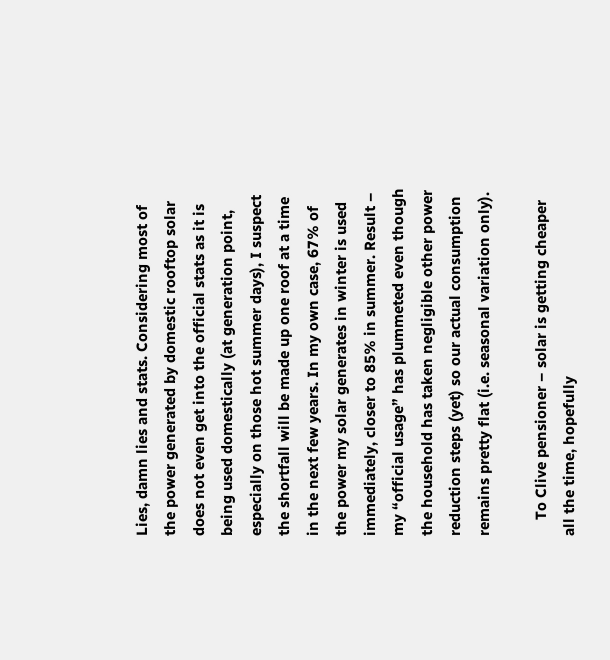Lies, damn lies and stats. Considering most of the power generated by domestic rooftop solar does not even get into the official stats as it is being used domestically (at generation point, especially on those hot summer days), I suspect the shortfall will be made up one roof at a time in the next few years. In my own case, 67% of the power my solar generates in winter is used immediately, closer to 85% in summer. Result – my “official usage” has plummeted even though the household has taken negligible other power reduction steps (yet) so our actual consumption remains pretty flat (i.e. seasonal variation only).

    To Clive pensioner – solar is getting cheaper all the time, hopefully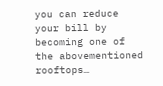you can reduce your bill by becoming one of the abovementioned rooftops…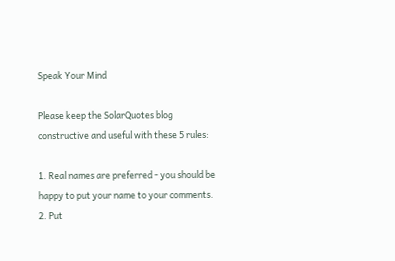Speak Your Mind

Please keep the SolarQuotes blog constructive and useful with these 5 rules:

1. Real names are preferred - you should be happy to put your name to your comments.
2. Put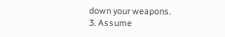down your weapons.
3. Assume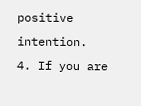positive intention.
4. If you are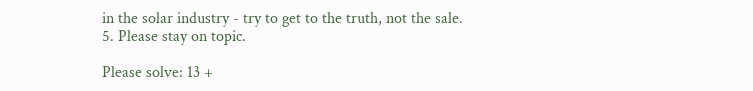in the solar industry - try to get to the truth, not the sale.
5. Please stay on topic.

Please solve: 13 +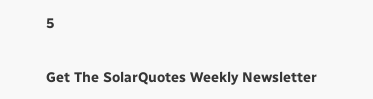5

Get The SolarQuotes Weekly Newsletter